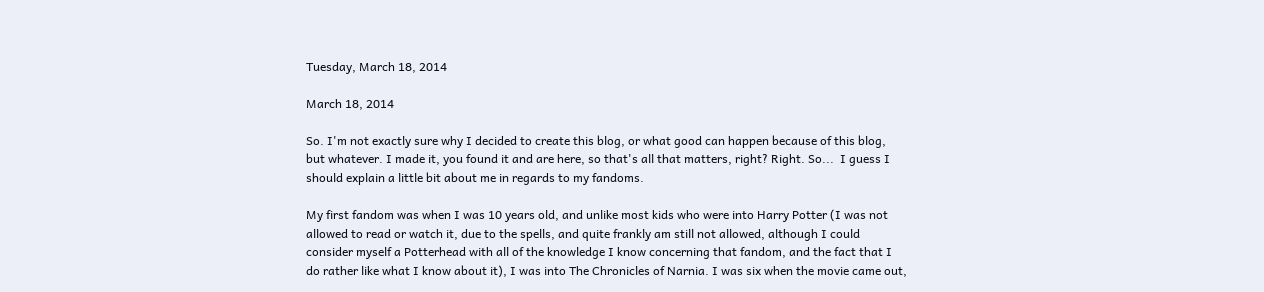Tuesday, March 18, 2014

March 18, 2014

So. I'm not exactly sure why I decided to create this blog, or what good can happen because of this blog, but whatever. I made it, you found it and are here, so that's all that matters, right? Right. So...  I guess I should explain a little bit about me in regards to my fandoms.

My first fandom was when I was 10 years old, and unlike most kids who were into Harry Potter (I was not allowed to read or watch it, due to the spells, and quite frankly am still not allowed, although I could consider myself a Potterhead with all of the knowledge I know concerning that fandom, and the fact that I do rather like what I know about it), I was into The Chronicles of Narnia. I was six when the movie came out,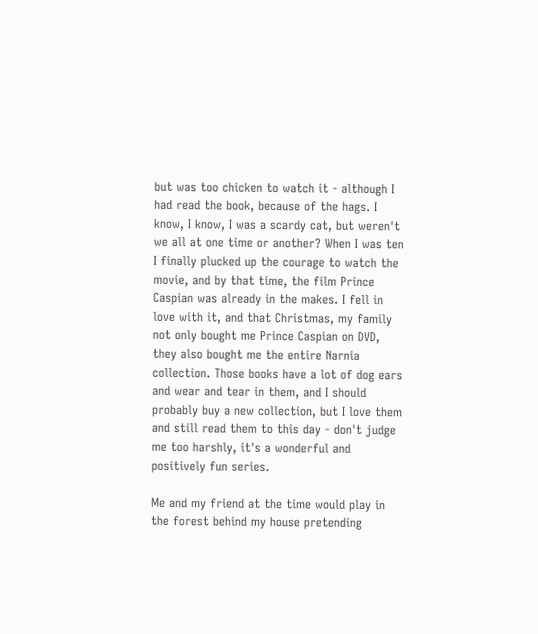but was too chicken to watch it - although I had read the book, because of the hags. I know, I know, I was a scardy cat, but weren't we all at one time or another? When I was ten I finally plucked up the courage to watch the movie, and by that time, the film Prince Caspian was already in the makes. I fell in love with it, and that Christmas, my family not only bought me Prince Caspian on DVD, they also bought me the entire Narnia collection. Those books have a lot of dog ears and wear and tear in them, and I should probably buy a new collection, but I love them and still read them to this day - don't judge me too harshly, it's a wonderful and positively fun series.

Me and my friend at the time would play in the forest behind my house pretending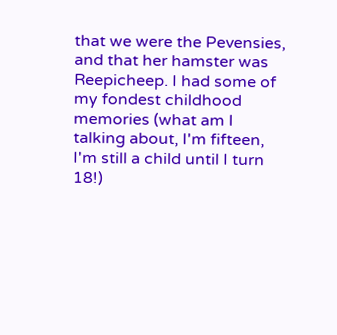that we were the Pevensies, and that her hamster was Reepicheep. I had some of my fondest childhood memories (what am I talking about, I'm fifteen, I'm still a child until I turn 18!)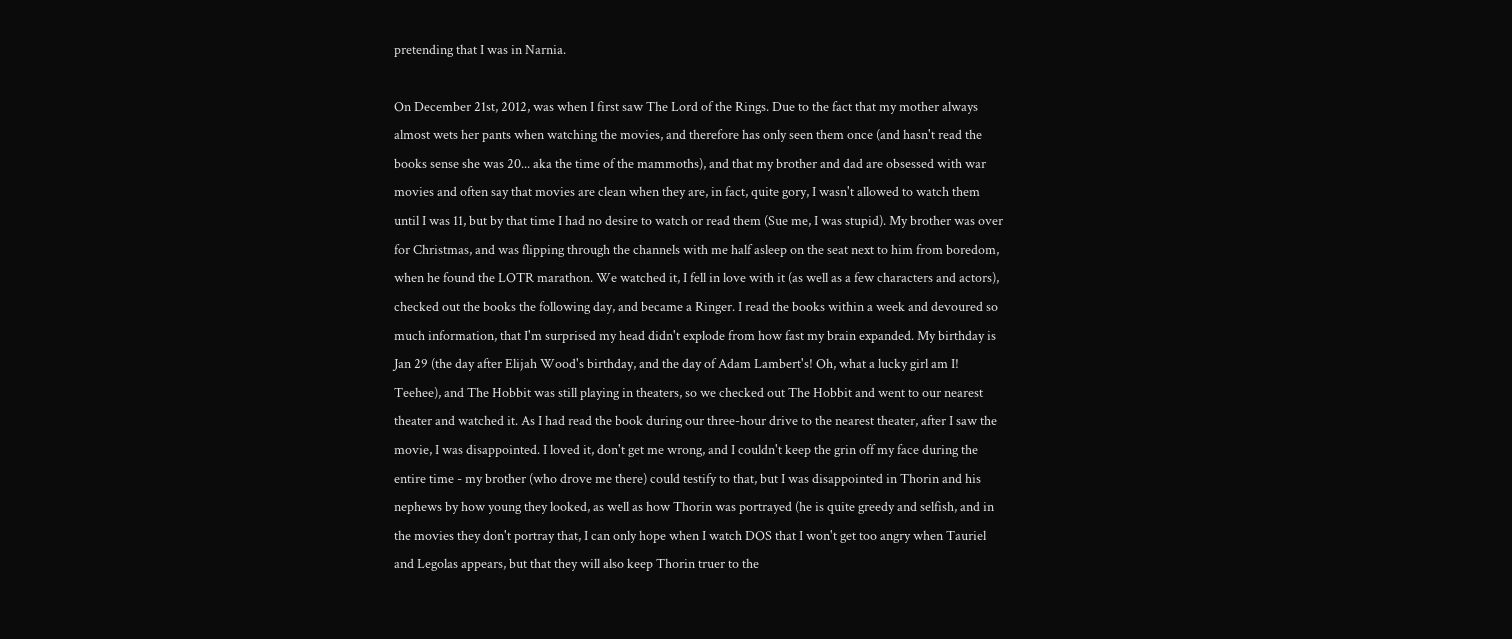pretending that I was in Narnia.

On December 21st, 2012, was when I first saw The Lord of the Rings. Due to the fact that my mother always almost wets her pants when watching the movies, and therefore has only seen them once (and hasn't read the books sense she was 20... aka the time of the mammoths), and that my brother and dad are obsessed with war movies and often say that movies are clean when they are, in fact, quite gory, I wasn't allowed to watch them until I was 11, but by that time I had no desire to watch or read them (Sue me, I was stupid). My brother was over for Christmas, and was flipping through the channels with me half asleep on the seat next to him from boredom, when he found the LOTR marathon. We watched it, I fell in love with it (as well as a few characters and actors), checked out the books the following day, and became a Ringer. I read the books within a week and devoured so much information, that I'm surprised my head didn't explode from how fast my brain expanded. My birthday is Jan 29 (the day after Elijah Wood's birthday, and the day of Adam Lambert's! Oh, what a lucky girl am I! Teehee), and The Hobbit was still playing in theaters, so we checked out The Hobbit and went to our nearest theater and watched it. As I had read the book during our three-hour drive to the nearest theater, after I saw the movie, I was disappointed. I loved it, don't get me wrong, and I couldn't keep the grin off my face during the entire time - my brother (who drove me there) could testify to that, but I was disappointed in Thorin and his nephews by how young they looked, as well as how Thorin was portrayed (he is quite greedy and selfish, and in the movies they don't portray that, I can only hope when I watch DOS that I won't get too angry when Tauriel and Legolas appears, but that they will also keep Thorin truer to the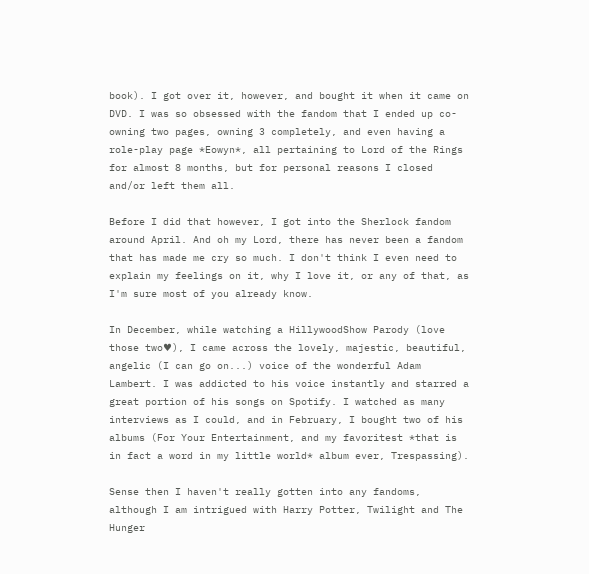book). I got over it, however, and bought it when it came on DVD. I was so obsessed with the fandom that I ended up co-owning two pages, owning 3 completely, and even having a role-play page *Eowyn*, all pertaining to Lord of the Rings for almost 8 months, but for personal reasons I closed and/or left them all.

Before I did that however, I got into the Sherlock fandom around April. And oh my Lord, there has never been a fandom that has made me cry so much. I don't think I even need to explain my feelings on it, why I love it, or any of that, as I'm sure most of you already know.

In December, while watching a HillywoodShow Parody (love those two♥), I came across the lovely, majestic, beautiful, angelic (I can go on...) voice of the wonderful Adam Lambert. I was addicted to his voice instantly and starred a great portion of his songs on Spotify. I watched as many interviews as I could, and in February, I bought two of his albums (For Your Entertainment, and my favoritest *that is in fact a word in my little world* album ever, Trespassing).

Sense then I haven't really gotten into any fandoms, although I am intrigued with Harry Potter, Twilight and The Hunger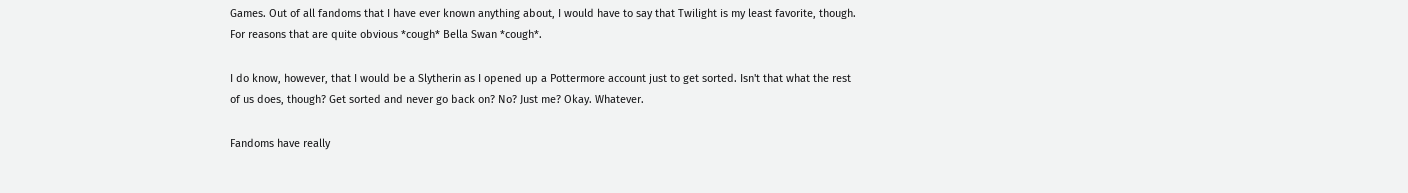Games. Out of all fandoms that I have ever known anything about, I would have to say that Twilight is my least favorite, though. For reasons that are quite obvious *cough* Bella Swan *cough*.

I do know, however, that I would be a Slytherin as I opened up a Pottermore account just to get sorted. Isn't that what the rest of us does, though? Get sorted and never go back on? No? Just me? Okay. Whatever.

Fandoms have really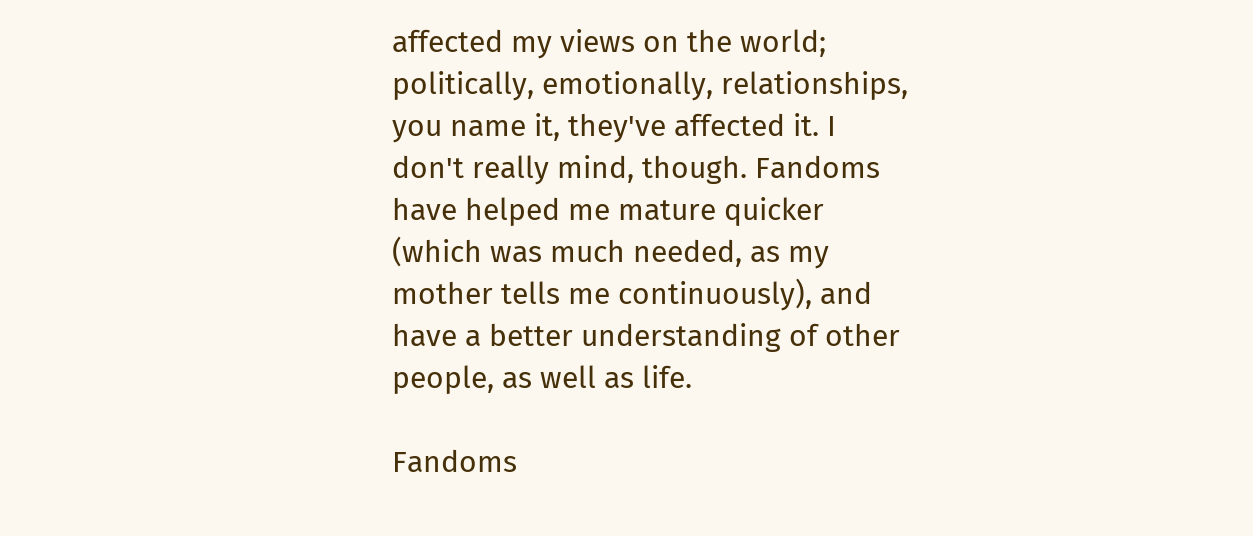affected my views on the world; politically, emotionally, relationships, you name it, they've affected it. I don't really mind, though. Fandoms have helped me mature quicker (which was much needed, as my mother tells me continuously), and have a better understanding of other people, as well as life.

Fandoms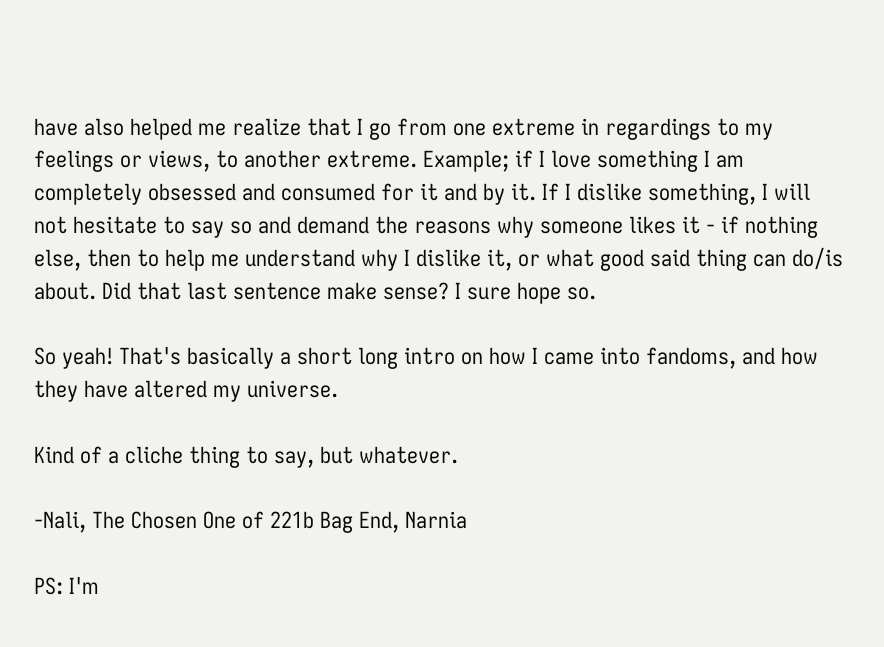have also helped me realize that I go from one extreme in regardings to my feelings or views, to another extreme. Example; if I love something I am completely obsessed and consumed for it and by it. If I dislike something, I will not hesitate to say so and demand the reasons why someone likes it - if nothing else, then to help me understand why I dislike it, or what good said thing can do/is about. Did that last sentence make sense? I sure hope so.

So yeah! That's basically a short long intro on how I came into fandoms, and how they have altered my universe.

Kind of a cliche thing to say, but whatever.

-Nali, The Chosen One of 221b Bag End, Narnia

PS: I'm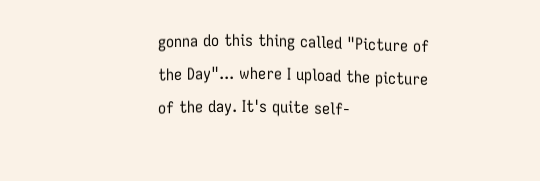gonna do this thing called "Picture of the Day"... where I upload the picture of the day. It's quite self-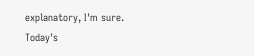explanatory, I'm sure. Today's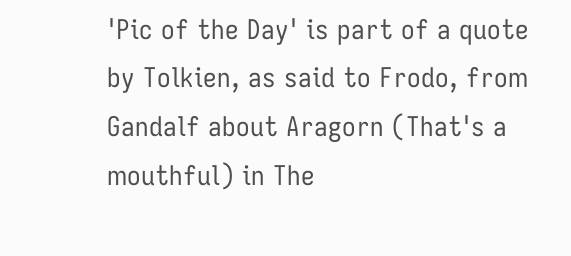'Pic of the Day' is part of a quote by Tolkien, as said to Frodo, from Gandalf about Aragorn (That's a mouthful) in The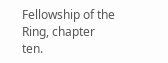Fellowship of the Ring, chapter ten.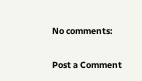No comments:

Post a Comment